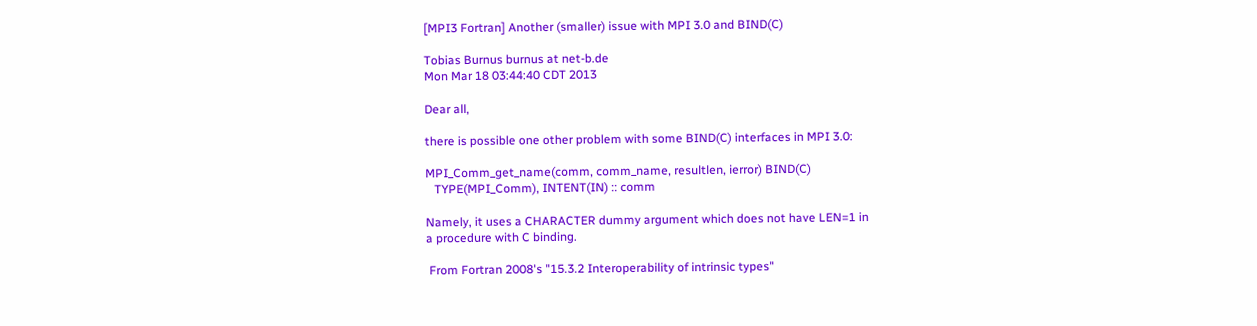[MPI3 Fortran] Another (smaller) issue with MPI 3.0 and BIND(C)

Tobias Burnus burnus at net-b.de
Mon Mar 18 03:44:40 CDT 2013

Dear all,

there is possible one other problem with some BIND(C) interfaces in MPI 3.0:

MPI_Comm_get_name(comm, comm_name, resultlen, ierror) BIND(C)
   TYPE(MPI_Comm), INTENT(IN) :: comm

Namely, it uses a CHARACTER dummy argument which does not have LEN=1 in
a procedure with C binding.

 From Fortran 2008's "15.3.2 Interoperability of intrinsic types"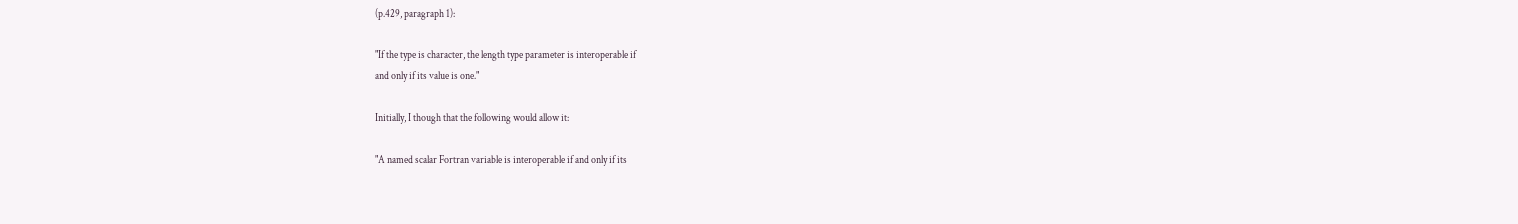(p.429, paragraph 1):

"If the type is character, the length type parameter is interoperable if
and only if its value is one."

Initially, I though that the following would allow it:

"A named scalar Fortran variable is interoperable if and only if its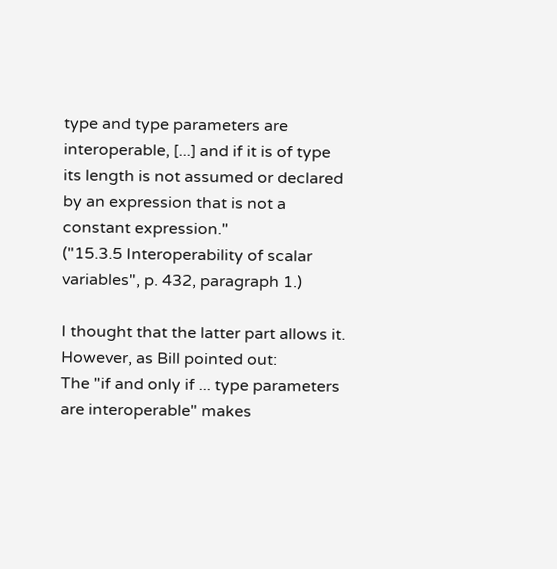type and type parameters are interoperable, [...] and if it is of type
its length is not assumed or declared by an expression that is not a
constant expression."
("15.3.5 Interoperability of scalar variables", p. 432, paragraph 1.)

I thought that the latter part allows it. However, as Bill pointed out:
The "if and only if ... type parameters are interoperable" makes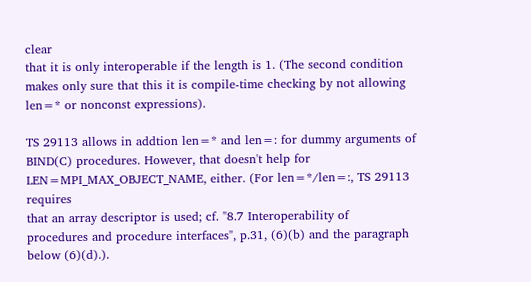clear
that it is only interoperable if the length is 1. (The second condition
makes only sure that this it is compile-time checking by not allowing
len=* or nonconst expressions).

TS 29113 allows in addtion len=* and len=: for dummy arguments of
BIND(C) procedures. However, that doesn't help for
LEN=MPI_MAX_OBJECT_NAME, either. (For len=*/len=:, TS 29113 requires
that an array descriptor is used; cf. "8.7 Interoperability of
procedures and procedure interfaces", p.31, (6)(b) and the paragraph
below (6)(d).).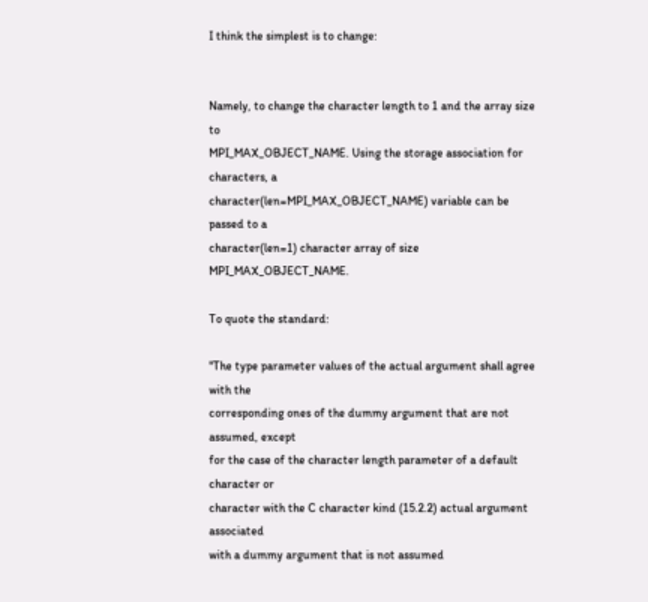I think the simplest is to change:


Namely, to change the character length to 1 and the array size to
MPI_MAX_OBJECT_NAME. Using the storage association for characters, a
character(len=MPI_MAX_OBJECT_NAME) variable can be passed to a
character(len=1) character array of size MPI_MAX_OBJECT_NAME.

To quote the standard:

"The type parameter values of the actual argument shall agree with the
corresponding ones of the dummy argument that are not assumed, except
for the case of the character length parameter of a default character or
character with the C character kind (15.2.2) actual argument associated
with a dummy argument that is not assumed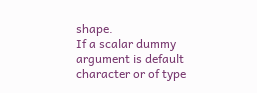shape.
If a scalar dummy argument is default character or of type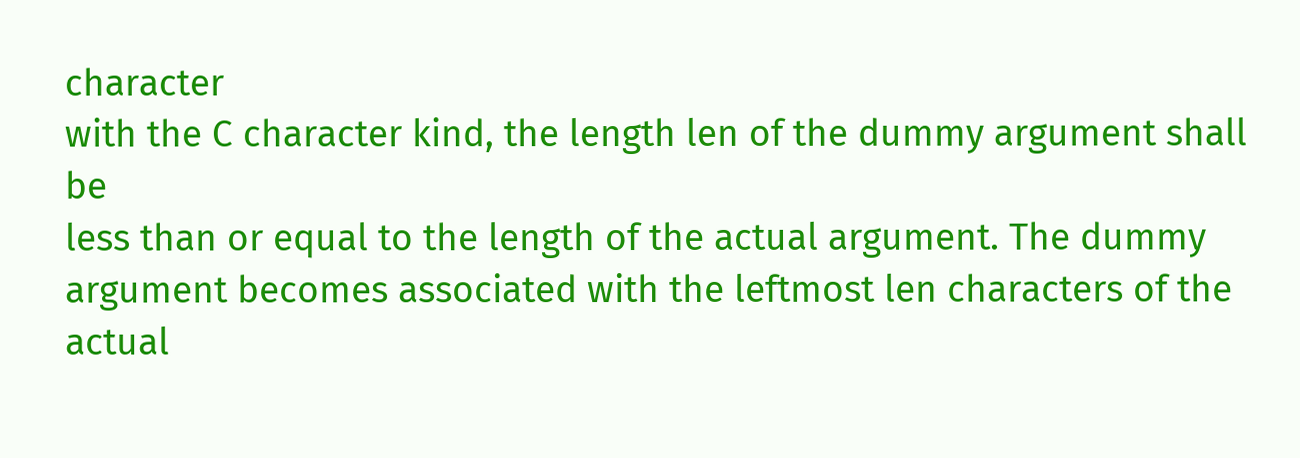character
with the C character kind, the length len of the dummy argument shall be
less than or equal to the length of the actual argument. The dummy
argument becomes associated with the leftmost len characters of the
actual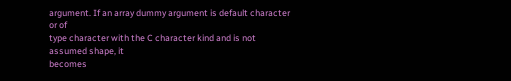argument. If an array dummy argument is default character or of
type character with the C character kind and is not assumed shape, it
becomes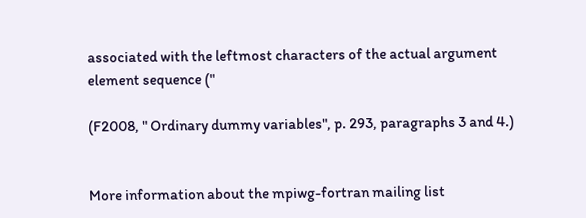associated with the leftmost characters of the actual argument
element sequence ("

(F2008, " Ordinary dummy variables", p. 293, paragraphs 3 and 4.)


More information about the mpiwg-fortran mailing list